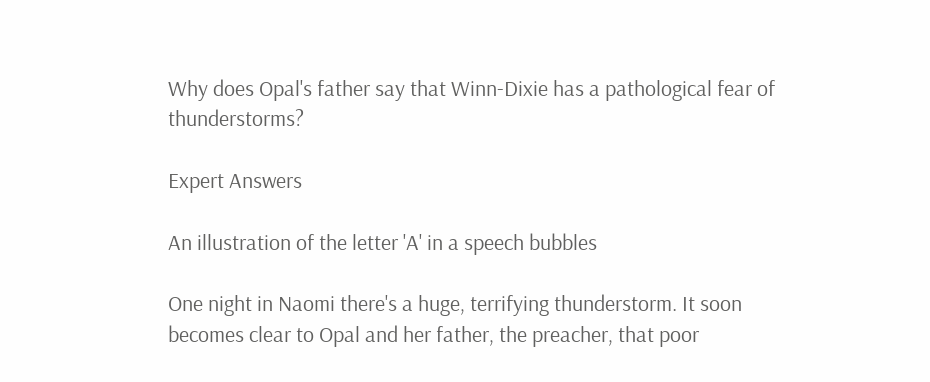Why does Opal's father say that Winn-Dixie has a pathological fear of thunderstorms?

Expert Answers

An illustration of the letter 'A' in a speech bubbles

One night in Naomi there's a huge, terrifying thunderstorm. It soon becomes clear to Opal and her father, the preacher, that poor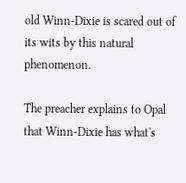old Winn-Dixie is scared out of its wits by this natural phenomenon.

The preacher explains to Opal that Winn-Dixie has what's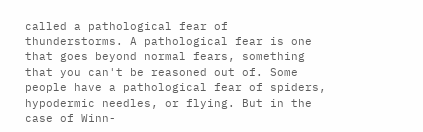called a pathological fear of thunderstorms. A pathological fear is one that goes beyond normal fears, something that you can't be reasoned out of. Some people have a pathological fear of spiders, hypodermic needles, or flying. But in the case of Winn-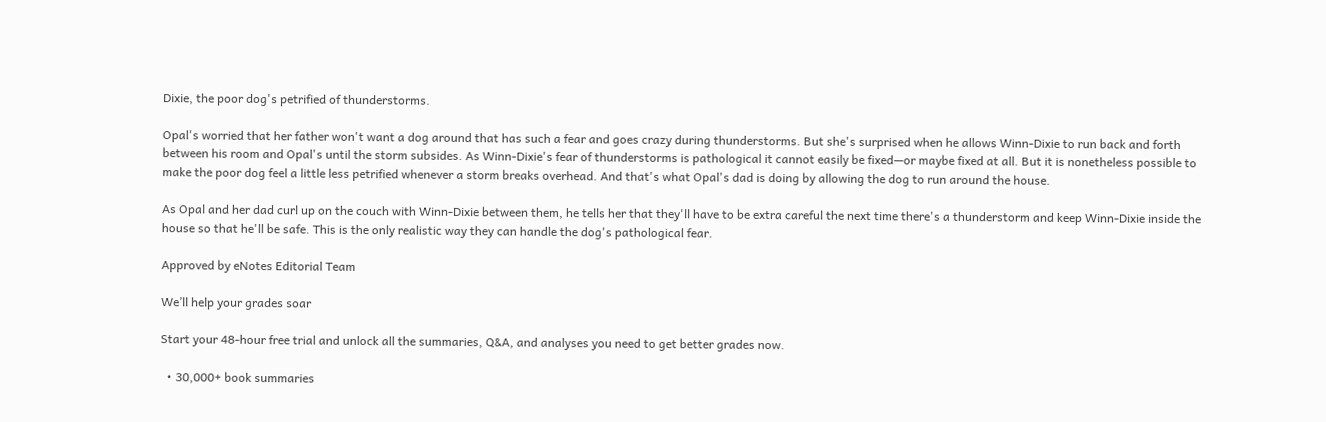Dixie, the poor dog's petrified of thunderstorms.

Opal's worried that her father won't want a dog around that has such a fear and goes crazy during thunderstorms. But she's surprised when he allows Winn-Dixie to run back and forth between his room and Opal's until the storm subsides. As Winn-Dixie's fear of thunderstorms is pathological it cannot easily be fixed—or maybe fixed at all. But it is nonetheless possible to make the poor dog feel a little less petrified whenever a storm breaks overhead. And that's what Opal's dad is doing by allowing the dog to run around the house.

As Opal and her dad curl up on the couch with Winn-Dixie between them, he tells her that they'll have to be extra careful the next time there's a thunderstorm and keep Winn-Dixie inside the house so that he'll be safe. This is the only realistic way they can handle the dog's pathological fear.

Approved by eNotes Editorial Team

We’ll help your grades soar

Start your 48-hour free trial and unlock all the summaries, Q&A, and analyses you need to get better grades now.

  • 30,000+ book summaries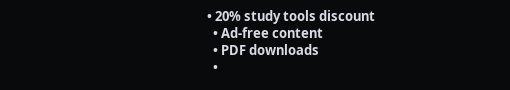• 20% study tools discount
  • Ad-free content
  • PDF downloads
  •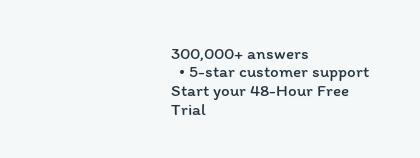300,000+ answers
  • 5-star customer support
Start your 48-Hour Free Trial